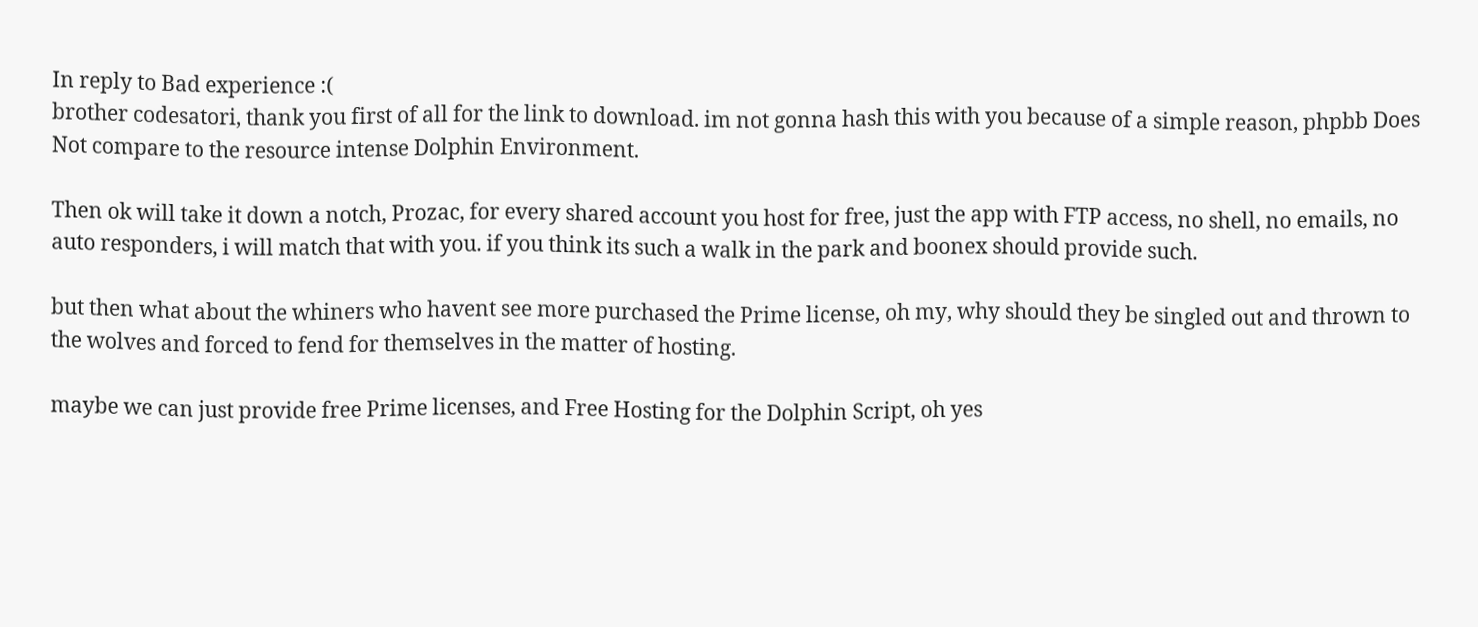In reply to Bad experience :(
brother codesatori, thank you first of all for the link to download. im not gonna hash this with you because of a simple reason, phpbb Does Not compare to the resource intense Dolphin Environment.

Then ok will take it down a notch, Prozac, for every shared account you host for free, just the app with FTP access, no shell, no emails, no auto responders, i will match that with you. if you think its such a walk in the park and boonex should provide such.

but then what about the whiners who havent see more purchased the Prime license, oh my, why should they be singled out and thrown to the wolves and forced to fend for themselves in the matter of hosting.

maybe we can just provide free Prime licenses, and Free Hosting for the Dolphin Script, oh yes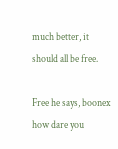much better, it should all be free.

Free he says, boonex how dare you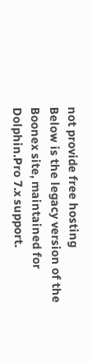not provide free hosting
Below is the legacy version of the Boonex site, maintained for Dolphin.Pro 7.x support.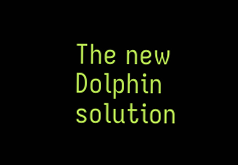The new Dolphin solution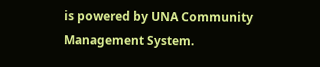is powered by UNA Community Management System.